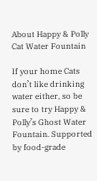About Happy & Polly Cat Water Fountain

If your home Cats don’t like drinking water either, so be sure to try Happy & Polly’s Ghost Water Fountain. Supported by food-grade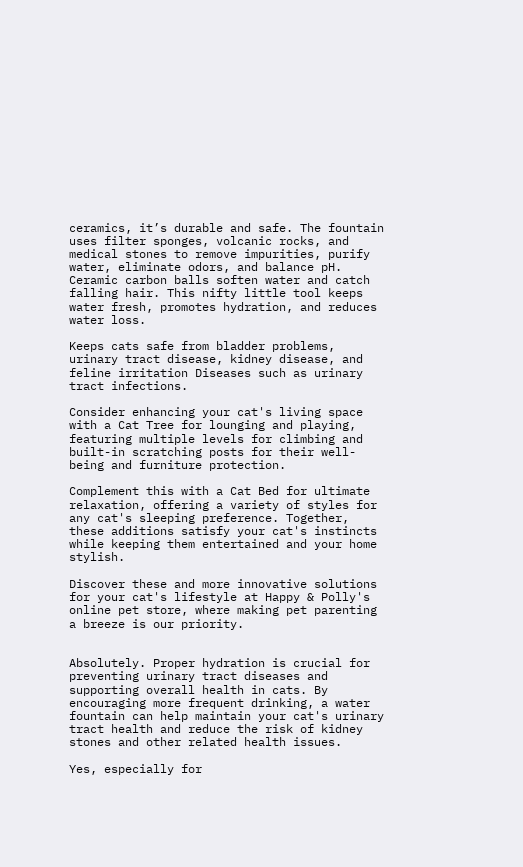ceramics, it’s durable and safe. The fountain uses filter sponges, volcanic rocks, and medical stones to remove impurities, purify water, eliminate odors, and balance pH. Ceramic carbon balls soften water and catch falling hair. This nifty little tool keeps water fresh, promotes hydration, and reduces water loss.

Keeps cats safe from bladder problems, urinary tract disease, kidney disease, and feline irritation Diseases such as urinary tract infections.

Consider enhancing your cat's living space with a Cat Tree for lounging and playing, featuring multiple levels for climbing and built-in scratching posts for their well-being and furniture protection.

Complement this with a Cat Bed for ultimate relaxation, offering a variety of styles for any cat's sleeping preference. Together, these additions satisfy your cat's instincts while keeping them entertained and your home stylish.

Discover these and more innovative solutions for your cat's lifestyle at Happy & Polly's online pet store, where making pet parenting a breeze is our priority.


Absolutely. Proper hydration is crucial for preventing urinary tract diseases and supporting overall health in cats. By encouraging more frequent drinking, a water fountain can help maintain your cat's urinary tract health and reduce the risk of kidney stones and other related health issues.

Yes, especially for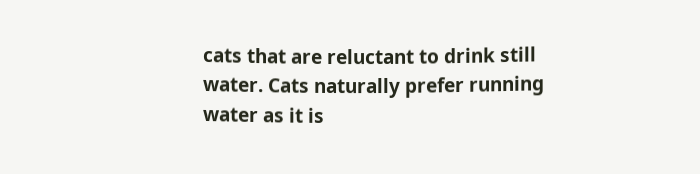cats that are reluctant to drink still water. Cats naturally prefer running water as it is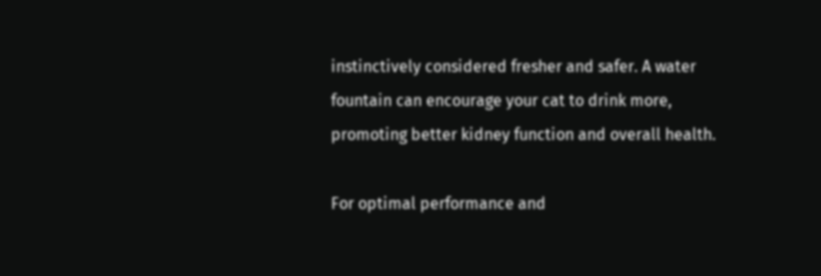instinctively considered fresher and safer. A water fountain can encourage your cat to drink more, promoting better kidney function and overall health.

For optimal performance and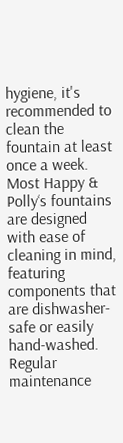hygiene, it's recommended to clean the fountain at least once a week. Most Happy & Polly‘s fountains are designed with ease of cleaning in mind, featuring components that are dishwasher-safe or easily hand-washed. Regular maintenance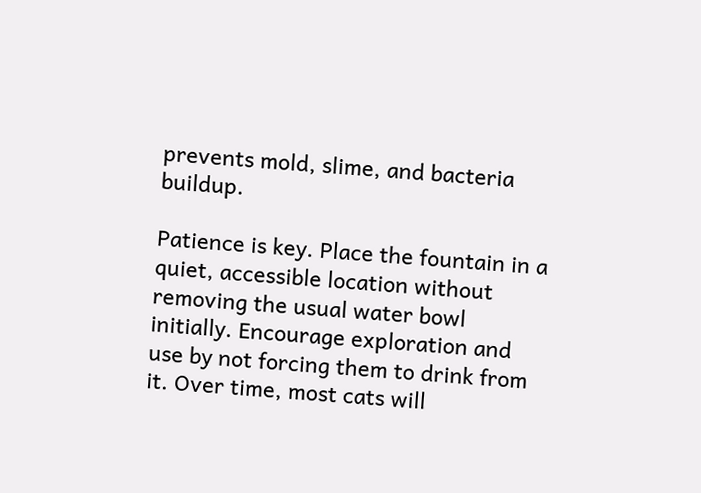prevents mold, slime, and bacteria buildup.

Patience is key. Place the fountain in a quiet, accessible location without removing the usual water bowl initially. Encourage exploration and use by not forcing them to drink from it. Over time, most cats will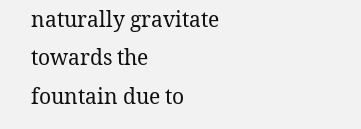naturally gravitate towards the fountain due to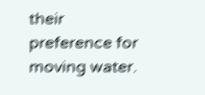their preference for moving water.